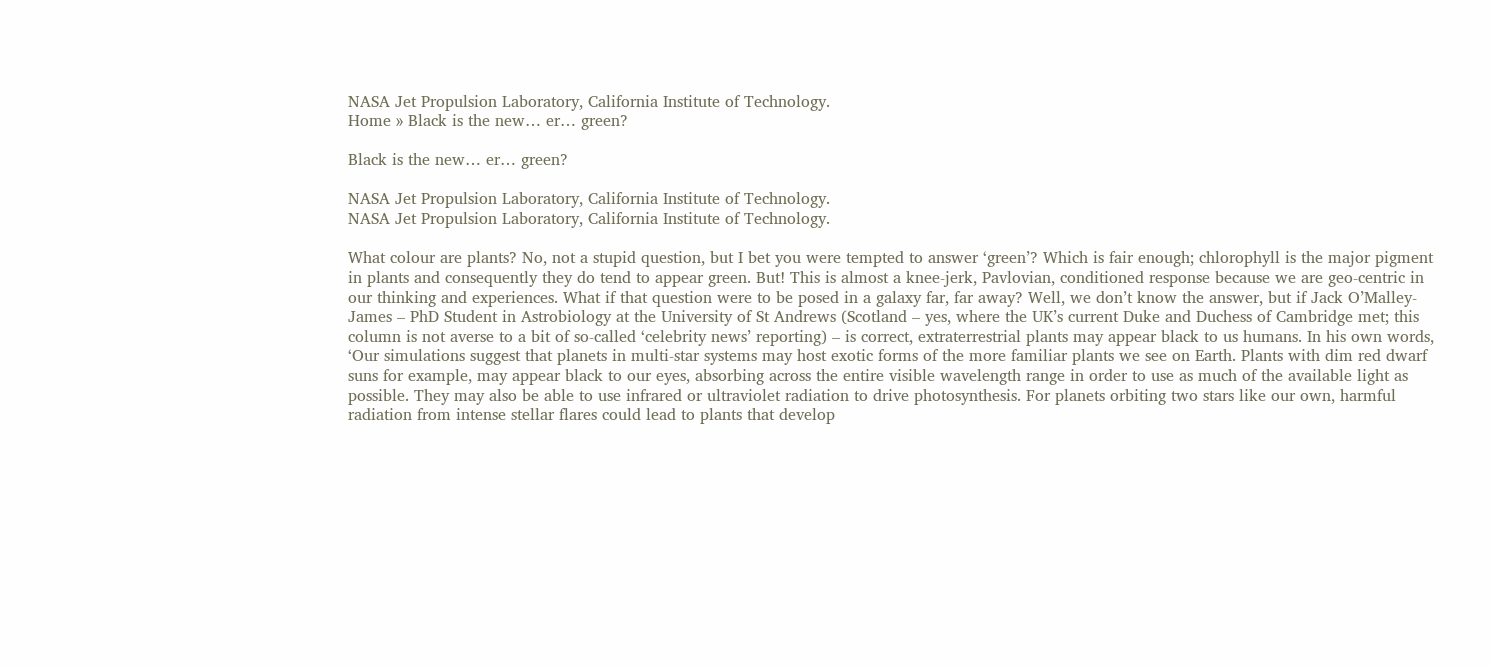NASA Jet Propulsion Laboratory, California Institute of Technology.
Home » Black is the new… er… green?

Black is the new… er… green?

NASA Jet Propulsion Laboratory, California Institute of Technology.
NASA Jet Propulsion Laboratory, California Institute of Technology.

What colour are plants? No, not a stupid question, but I bet you were tempted to answer ‘green’? Which is fair enough; chlorophyll is the major pigment in plants and consequently they do tend to appear green. But! This is almost a knee-jerk, Pavlovian, conditioned response because we are geo-centric in our thinking and experiences. What if that question were to be posed in a galaxy far, far away? Well, we don’t know the answer, but if Jack O’Malley-James – PhD Student in Astrobiology at the University of St Andrews (Scotland – yes, where the UK’s current Duke and Duchess of Cambridge met; this column is not averse to a bit of so-called ‘celebrity news’ reporting) – is correct, extraterrestrial plants may appear black to us humans. In his own words, ‘Our simulations suggest that planets in multi-star systems may host exotic forms of the more familiar plants we see on Earth. Plants with dim red dwarf suns for example, may appear black to our eyes, absorbing across the entire visible wavelength range in order to use as much of the available light as possible. They may also be able to use infrared or ultraviolet radiation to drive photosynthesis. For planets orbiting two stars like our own, harmful radiation from intense stellar flares could lead to plants that develop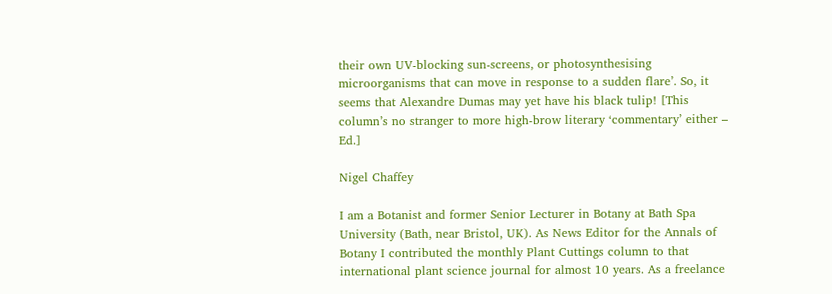their own UV-blocking sun-screens, or photosynthesising microorganisms that can move in response to a sudden flare’. So, it seems that Alexandre Dumas may yet have his black tulip! [This column’s no stranger to more high-brow literary ‘commentary’ either – Ed.]

Nigel Chaffey

I am a Botanist and former Senior Lecturer in Botany at Bath Spa University (Bath, near Bristol, UK). As News Editor for the Annals of Botany I contributed the monthly Plant Cuttings column to that international plant science journal for almost 10 years. As a freelance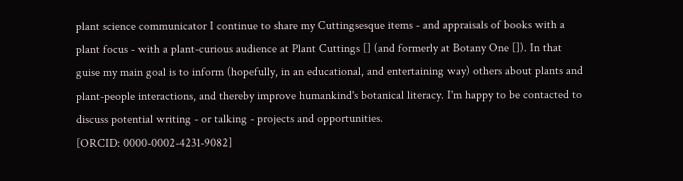plant science communicator I continue to share my Cuttingsesque items - and appraisals of books with a plant focus - with a plant-curious audience at Plant Cuttings [] (and formerly at Botany One []). In that guise my main goal is to inform (hopefully, in an educational, and entertaining way) others about plants and plant-people interactions, and thereby improve humankind's botanical literacy. I'm happy to be contacted to discuss potential writing - or talking - projects and opportunities.
[ORCID: 0000-0002-4231-9082]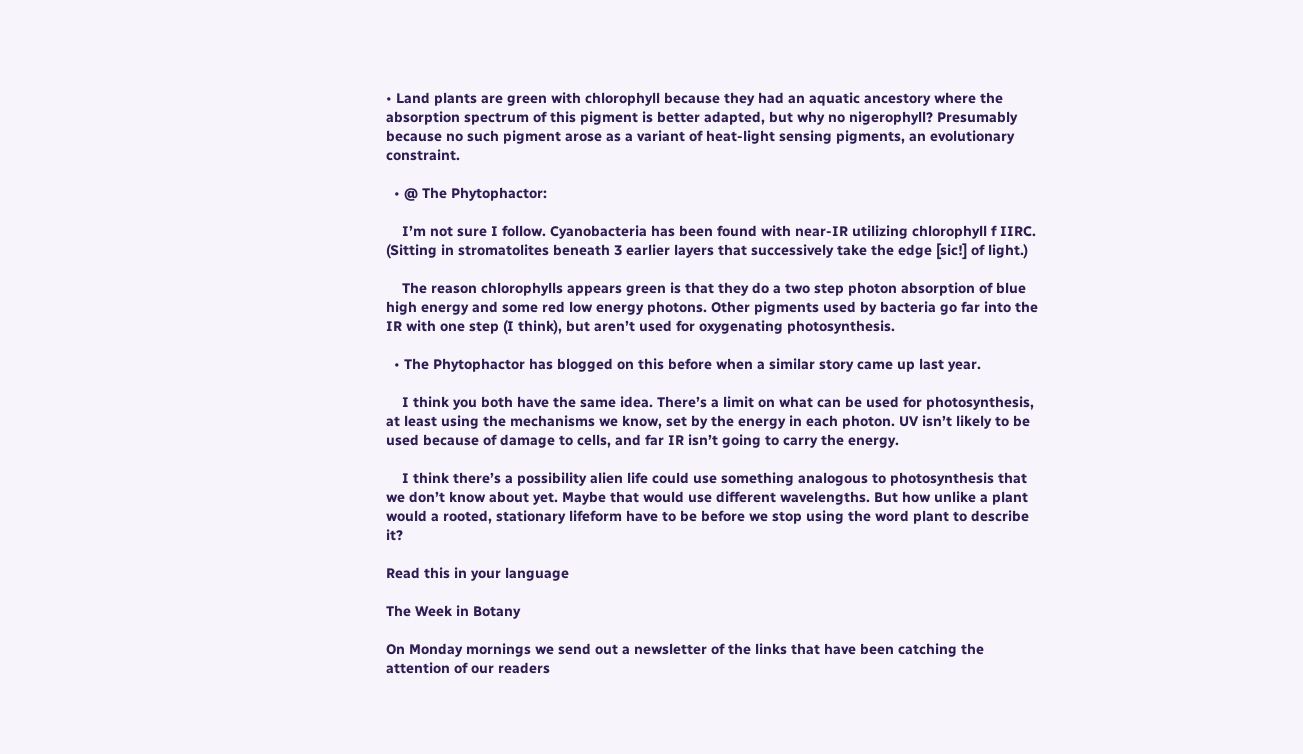• Land plants are green with chlorophyll because they had an aquatic ancestory where the absorption spectrum of this pigment is better adapted, but why no nigerophyll? Presumably because no such pigment arose as a variant of heat-light sensing pigments, an evolutionary constraint.

  • @ The Phytophactor:

    I’m not sure I follow. Cyanobacteria has been found with near-IR utilizing chlorophyll f IIRC. (Sitting in stromatolites beneath 3 earlier layers that successively take the edge [sic!] of light.)

    The reason chlorophylls appears green is that they do a two step photon absorption of blue high energy and some red low energy photons. Other pigments used by bacteria go far into the IR with one step (I think), but aren’t used for oxygenating photosynthesis.

  • The Phytophactor has blogged on this before when a similar story came up last year.

    I think you both have the same idea. There’s a limit on what can be used for photosynthesis, at least using the mechanisms we know, set by the energy in each photon. UV isn’t likely to be used because of damage to cells, and far IR isn’t going to carry the energy.

    I think there’s a possibility alien life could use something analogous to photosynthesis that we don’t know about yet. Maybe that would use different wavelengths. But how unlike a plant would a rooted, stationary lifeform have to be before we stop using the word plant to describe it?

Read this in your language

The Week in Botany

On Monday mornings we send out a newsletter of the links that have been catching the attention of our readers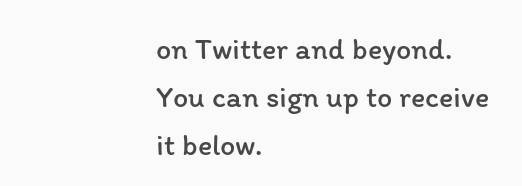on Twitter and beyond. You can sign up to receive it below.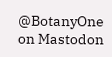@BotanyOne on Mastodon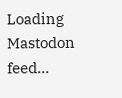Loading Mastodon feed...